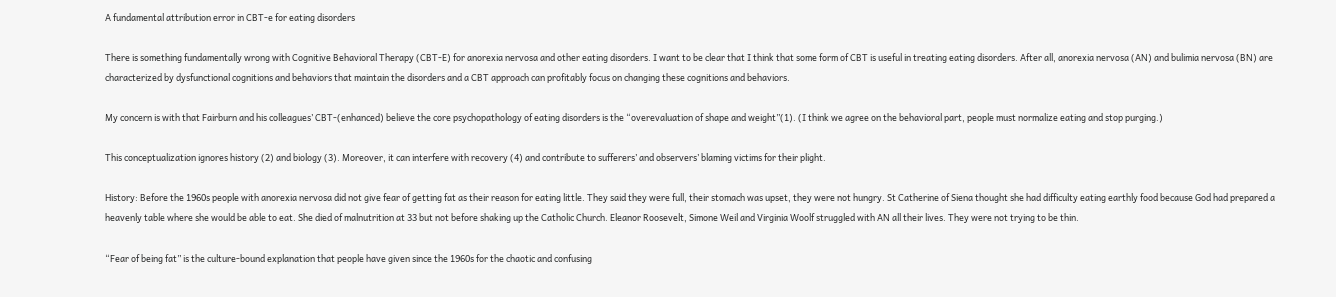A fundamental attribution error in CBT-e for eating disorders

There is something fundamentally wrong with Cognitive Behavioral Therapy (CBT-E) for anorexia nervosa and other eating disorders. I want to be clear that I think that some form of CBT is useful in treating eating disorders. After all, anorexia nervosa (AN) and bulimia nervosa (BN) are characterized by dysfunctional cognitions and behaviors that maintain the disorders and a CBT approach can profitably focus on changing these cognitions and behaviors.

My concern is with that Fairburn and his colleagues’ CBT-(enhanced) believe the core psychopathology of eating disorders is the “overevaluation of shape and weight”(1). (I think we agree on the behavioral part, people must normalize eating and stop purging.)

This conceptualization ignores history (2) and biology (3). Moreover, it can interfere with recovery (4) and contribute to sufferers’ and observers’ blaming victims for their plight.

History: Before the 1960s people with anorexia nervosa did not give fear of getting fat as their reason for eating little. They said they were full, their stomach was upset, they were not hungry. St Catherine of Siena thought she had difficulty eating earthly food because God had prepared a heavenly table where she would be able to eat. She died of malnutrition at 33 but not before shaking up the Catholic Church. Eleanor Roosevelt, Simone Weil and Virginia Woolf struggled with AN all their lives. They were not trying to be thin.

“Fear of being fat” is the culture-bound explanation that people have given since the 1960s for the chaotic and confusing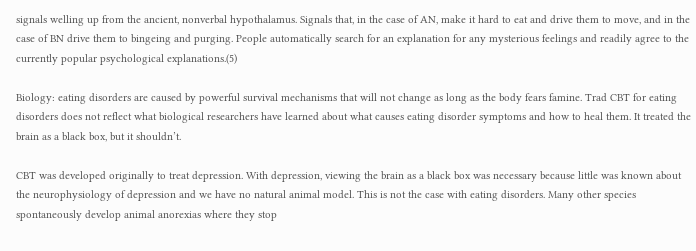signals welling up from the ancient, nonverbal hypothalamus. Signals that, in the case of AN, make it hard to eat and drive them to move, and in the case of BN drive them to bingeing and purging. People automatically search for an explanation for any mysterious feelings and readily agree to the currently popular psychological explanations.(5)

Biology: eating disorders are caused by powerful survival mechanisms that will not change as long as the body fears famine. Trad CBT for eating disorders does not reflect what biological researchers have learned about what causes eating disorder symptoms and how to heal them. It treated the brain as a black box, but it shouldn’t.

CBT was developed originally to treat depression. With depression, viewing the brain as a black box was necessary because little was known about the neurophysiology of depression and we have no natural animal model. This is not the case with eating disorders. Many other species spontaneously develop animal anorexias where they stop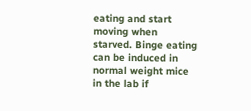eating and start moving when starved. Binge eating can be induced in normal weight mice in the lab if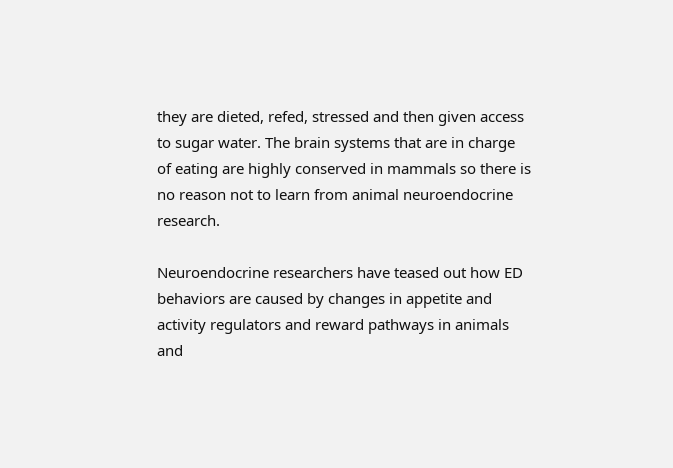they are dieted, refed, stressed and then given access to sugar water. The brain systems that are in charge of eating are highly conserved in mammals so there is no reason not to learn from animal neuroendocrine research.

Neuroendocrine researchers have teased out how ED behaviors are caused by changes in appetite and activity regulators and reward pathways in animals and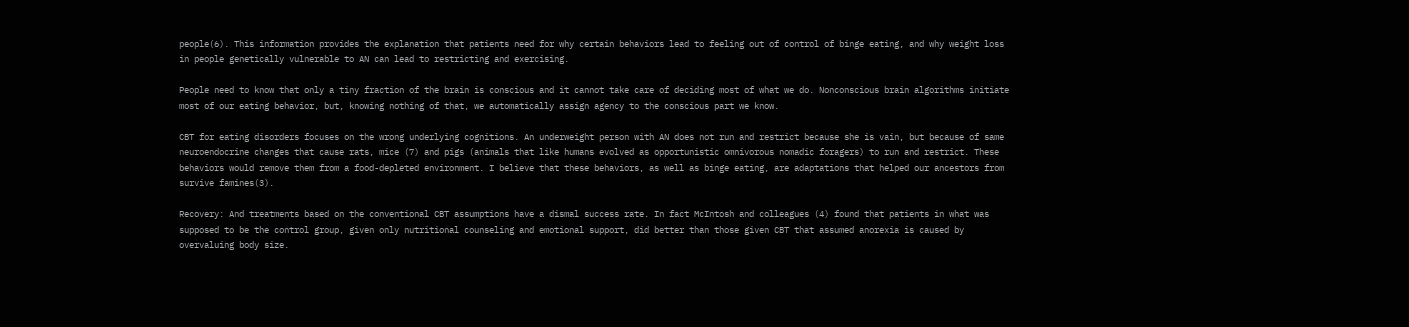people(6). This information provides the explanation that patients need for why certain behaviors lead to feeling out of control of binge eating, and why weight loss in people genetically vulnerable to AN can lead to restricting and exercising.

People need to know that only a tiny fraction of the brain is conscious and it cannot take care of deciding most of what we do. Nonconscious brain algorithms initiate most of our eating behavior, but, knowing nothing of that, we automatically assign agency to the conscious part we know.

CBT for eating disorders focuses on the wrong underlying cognitions. An underweight person with AN does not run and restrict because she is vain, but because of same neuroendocrine changes that cause rats, mice (7) and pigs (animals that like humans evolved as opportunistic omnivorous nomadic foragers) to run and restrict. These behaviors would remove them from a food-depleted environment. I believe that these behaviors, as well as binge eating, are adaptations that helped our ancestors from survive famines(3).

Recovery: And treatments based on the conventional CBT assumptions have a dismal success rate. In fact McIntosh and colleagues (4) found that patients in what was supposed to be the control group, given only nutritional counseling and emotional support, did better than those given CBT that assumed anorexia is caused by overvaluing body size.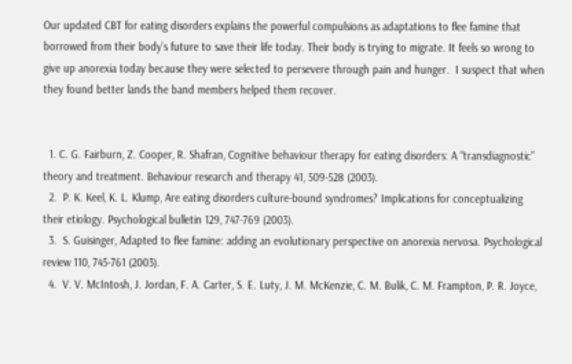Our updated CBT for eating disorders explains the powerful compulsions as adaptations to flee famine that borrowed from their body’s future to save their life today. Their body is trying to migrate. It feels so wrong to give up anorexia today because they were selected to persevere through pain and hunger.  I suspect that when they found better lands the band members helped them recover.


  1. C. G. Fairburn, Z. Cooper, R. Shafran, Cognitive behaviour therapy for eating disorders: A “transdiagnostic” theory and treatment. Behaviour research and therapy 41, 509-528 (2003).
  2.  P. K. Keel, K. L. Klump, Are eating disorders culture-bound syndromes? Implications for conceptualizing their etiology. Psychological bulletin 129, 747-769 (2003).
  3.  S. Guisinger, Adapted to flee famine: adding an evolutionary perspective on anorexia nervosa. Psychological review 110, 745-761 (2003).
  4.  V. V. McIntosh, J. Jordan, F. A. Carter, S. E. Luty, J. M. McKenzie, C. M. Bulik, C. M. Frampton, P. R. Joyce,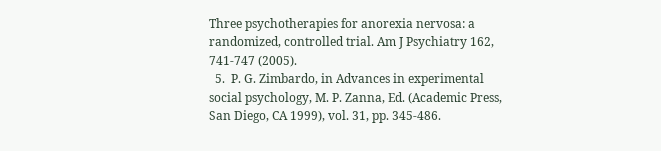Three psychotherapies for anorexia nervosa: a randomized, controlled trial. Am J Psychiatry 162, 741-747 (2005).
  5.  P. G. Zimbardo, in Advances in experimental social psychology, M. P. Zanna, Ed. (Academic Press, San Diego, CA 1999), vol. 31, pp. 345-486.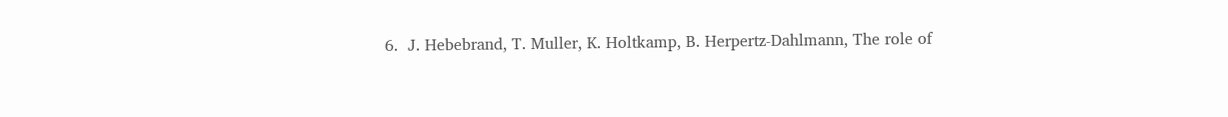6.  J. Hebebrand, T. Muller, K. Holtkamp, B. Herpertz-Dahlmann, The role of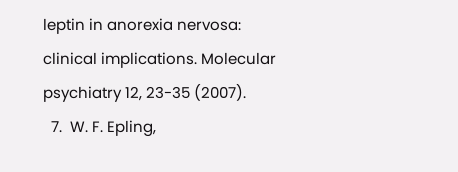leptin in anorexia nervosa: clinical implications. Molecular psychiatry 12, 23-35 (2007).
  7.  W. F. Epling,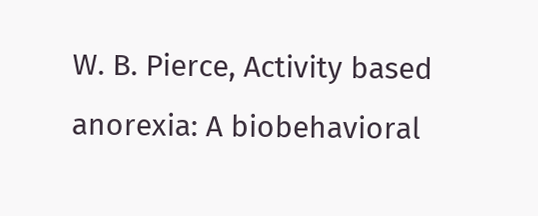W. B. Pierce, Activity based anorexia: A biobehavioral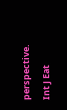perspective. Int J Eat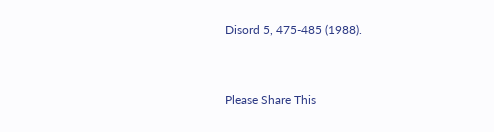Disord 5, 475-485 (1988).


Please Share This